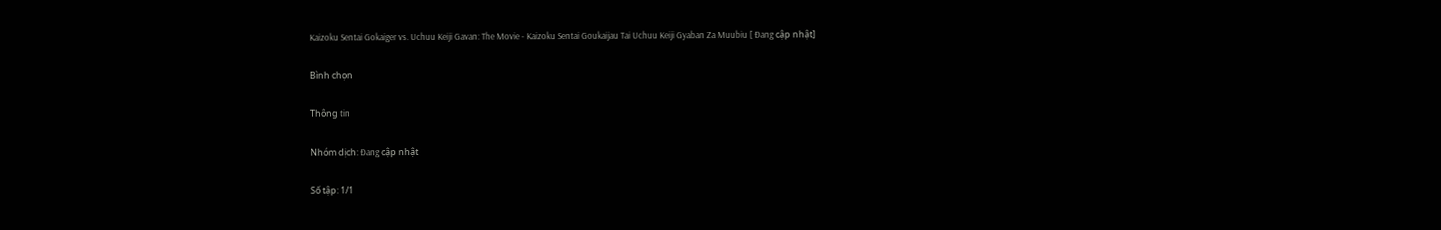Kaizoku Sentai Gokaiger vs. Uchuu Keiji Gavan: The Movie - Kaizoku Sentai Goukaijau Tai Uchuu Keiji Gyaban Za Muubiu [ Đang cập nhật]

Bình chọn

Thông tin

Nhóm dịch: Đang cập nhật

Số tập: 1/1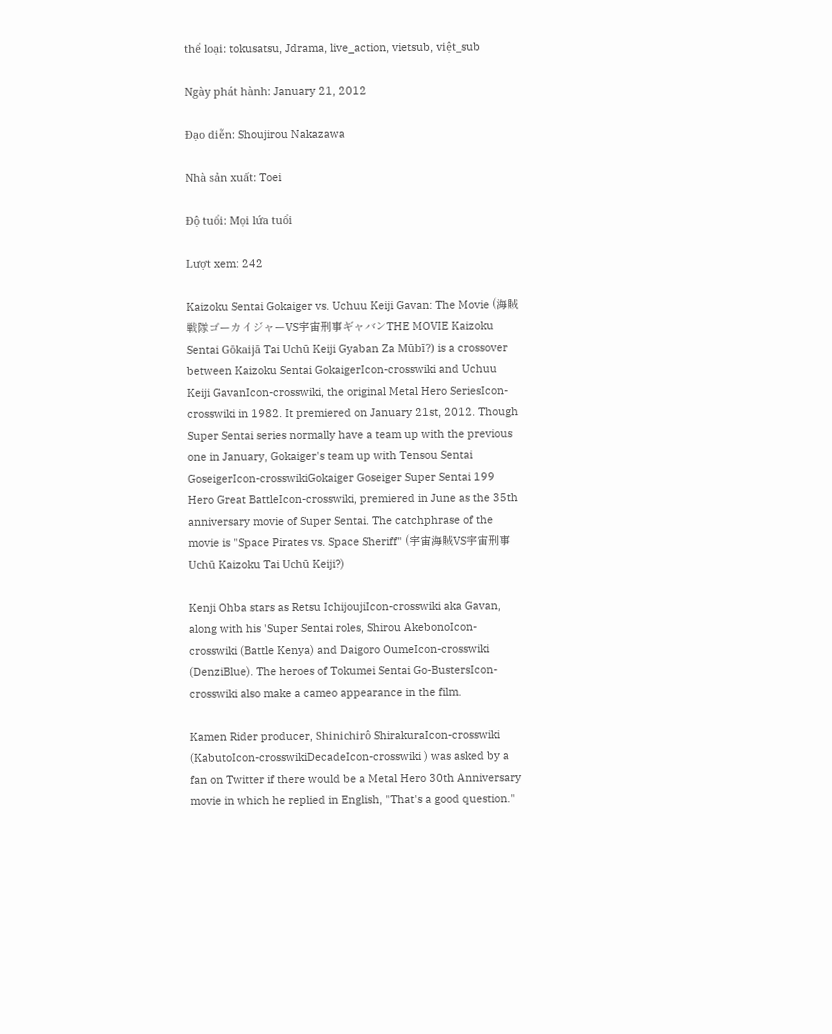thể loại: tokusatsu, Jdrama, live_action, vietsub, việt_sub

Ngày phát hành: January 21, 2012

Đạo diễn: Shoujirou Nakazawa

Nhà sản xuất: Toei

Độ tuổi: Mọi lứa tuổi

Lượt xem: 242

Kaizoku Sentai Gokaiger vs. Uchuu Keiji Gavan: The Movie (海賊戦隊ゴーカイジャーVS宇宙刑事ギャバンTHE MOVIE Kaizoku Sentai Gōkaijā Tai Uchū Keiji Gyaban Za Mūbī?) is a crossover between Kaizoku Sentai GokaigerIcon-crosswiki and Uchuu Keiji GavanIcon-crosswiki, the original Metal Hero SeriesIcon-crosswiki in 1982. It premiered on January 21st, 2012. Though Super Sentai series normally have a team up with the previous one in January, Gokaiger's team up with Tensou Sentai GoseigerIcon-crosswikiGokaiger Goseiger Super Sentai 199 Hero Great BattleIcon-crosswiki, premiered in June as the 35th anniversary movie of Super Sentai. The catchphrase of the movie is "Space Pirates vs. Space Sheriff" (宇宙海賊VS宇宙刑事Uchū Kaizoku Tai Uchū Keiji?)

Kenji Ohba stars as Retsu IchijoujiIcon-crosswiki aka Gavan, along with his 'Super Sentai roles, Shirou AkebonoIcon-crosswiki (Battle Kenya) and Daigoro OumeIcon-crosswiki (DenziBlue). The heroes of Tokumei Sentai Go-BustersIcon-crosswiki also make a cameo appearance in the film.

Kamen Rider producer, Shinichirô ShirakuraIcon-crosswiki (KabutoIcon-crosswikiDecadeIcon-crosswiki ) was asked by a fan on Twitter if there would be a Metal Hero 30th Anniversary movie in which he replied in English, "That's a good question."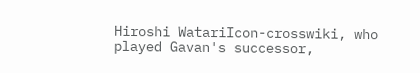Hiroshi WatariIcon-crosswiki, who played Gavan's successor,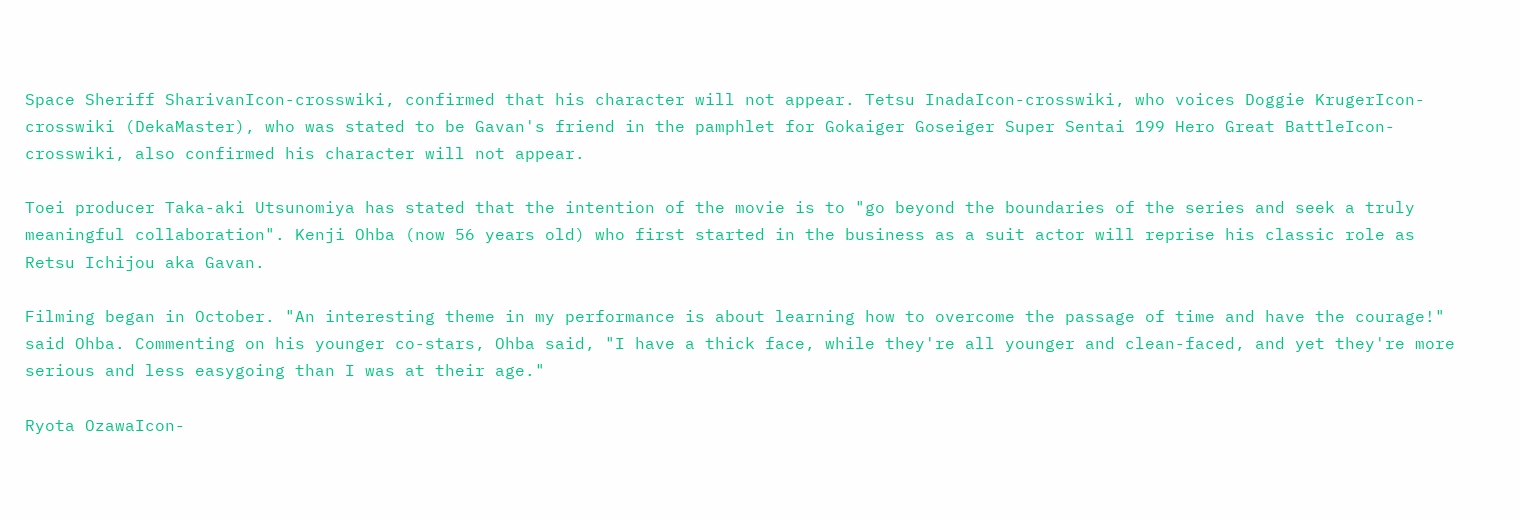Space Sheriff SharivanIcon-crosswiki, confirmed that his character will not appear. Tetsu InadaIcon-crosswiki, who voices Doggie KrugerIcon-crosswiki (DekaMaster), who was stated to be Gavan's friend in the pamphlet for Gokaiger Goseiger Super Sentai 199 Hero Great BattleIcon-crosswiki, also confirmed his character will not appear.

Toei producer Taka-aki Utsunomiya has stated that the intention of the movie is to "go beyond the boundaries of the series and seek a truly meaningful collaboration". Kenji Ohba (now 56 years old) who first started in the business as a suit actor will reprise his classic role as Retsu Ichijou aka Gavan.

Filming began in October. "An interesting theme in my performance is about learning how to overcome the passage of time and have the courage!" said Ohba. Commenting on his younger co-stars, Ohba said, "I have a thick face, while they're all younger and clean-faced, and yet they're more serious and less easygoing than I was at their age."

Ryota OzawaIcon-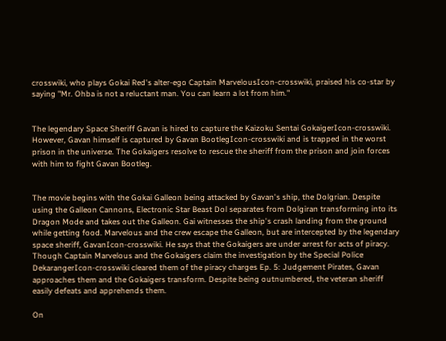crosswiki, who plays Gokai Red's alter-ego Captain MarvelousIcon-crosswiki, praised his co-star by saying "Mr. Ohba is not a reluctant man. You can learn a lot from him."


The legendary Space Sheriff Gavan is hired to capture the Kaizoku Sentai GokaigerIcon-crosswiki. However, Gavan himself is captured by Gavan BootlegIcon-crosswiki and is trapped in the worst prison in the universe. The Gokaigers resolve to rescue the sheriff from the prison and join forces with him to fight Gavan Bootleg.


The movie begins with the Gokai Galleon being attacked by Gavan's ship, the Dolgrian. Despite using the Galleon Cannons, Electronic Star Beast Dol separates from Dolgiran transforming into its Dragon Mode and takes out the Galleon. Gai witnesses the ship's crash landing from the ground while getting food. Marvelous and the crew escape the Galleon, but are intercepted by the legendary space sheriff, GavanIcon-crosswiki. He says that the Gokaigers are under arrest for acts of piracy. Though Captain Marvelous and the Gokaigers claim the investigation by the Special Police DekarangerIcon-crosswiki cleared them of the piracy charges Ep. 5: Judgement Pirates, Gavan approaches them and the Gokaigers transform. Despite being outnumbered, the veteran sheriff easily defeats and apprehends them.

On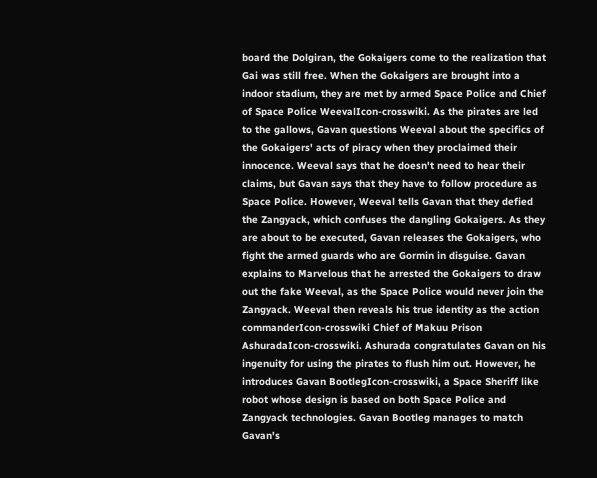board the Dolgiran, the Gokaigers come to the realization that Gai was still free. When the Gokaigers are brought into a indoor stadium, they are met by armed Space Police and Chief of Space Police WeevalIcon-crosswiki. As the pirates are led to the gallows, Gavan questions Weeval about the specifics of the Gokaigers' acts of piracy when they proclaimed their innocence. Weeval says that he doesn't need to hear their claims, but Gavan says that they have to follow procedure as Space Police. However, Weeval tells Gavan that they defied the Zangyack, which confuses the dangling Gokaigers. As they are about to be executed, Gavan releases the Gokaigers, who fight the armed guards who are Gormin in disguise. Gavan explains to Marvelous that he arrested the Gokaigers to draw out the fake Weeval, as the Space Police would never join the Zangyack. Weeval then reveals his true identity as the action commanderIcon-crosswiki Chief of Makuu Prison AshuradaIcon-crosswiki. Ashurada congratulates Gavan on his ingenuity for using the pirates to flush him out. However, he introduces Gavan BootlegIcon-crosswiki, a Space Sheriff like robot whose design is based on both Space Police and Zangyack technologies. Gavan Bootleg manages to match Gavan's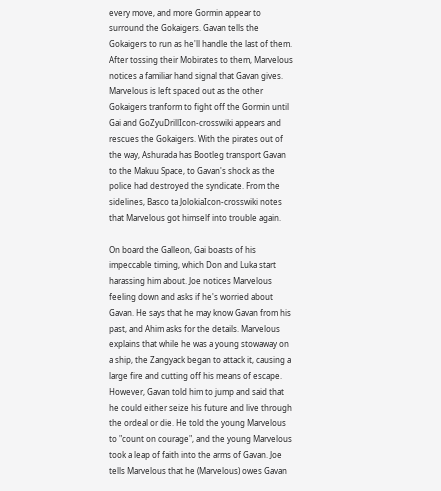every move, and more Gormin appear to surround the Gokaigers. Gavan tells the Gokaigers to run as he'll handle the last of them. After tossing their Mobirates to them, Marvelous notices a familiar hand signal that Gavan gives. Marvelous is left spaced out as the other Gokaigers tranform to fight off the Gormin until Gai and GoZyuDrillIcon-crosswiki appears and rescues the Gokaigers. With the pirates out of the way, Ashurada has Bootleg transport Gavan to the Makuu Space, to Gavan's shock as the police had destroyed the syndicate. From the sidelines, Basco ta JolokiaIcon-crosswiki notes that Marvelous got himself into trouble again.

On board the Galleon, Gai boasts of his impeccable timing, which Don and Luka start harassing him about. Joe notices Marvelous feeling down and asks if he's worried about Gavan. He says that he may know Gavan from his past, and Ahim asks for the details. Marvelous explains that while he was a young stowaway on a ship, the Zangyack began to attack it, causing a large fire and cutting off his means of escape. However, Gavan told him to jump and said that he could either seize his future and live through the ordeal or die. He told the young Marvelous to "count on courage", and the young Marvelous took a leap of faith into the arms of Gavan. Joe tells Marvelous that he (Marvelous) owes Gavan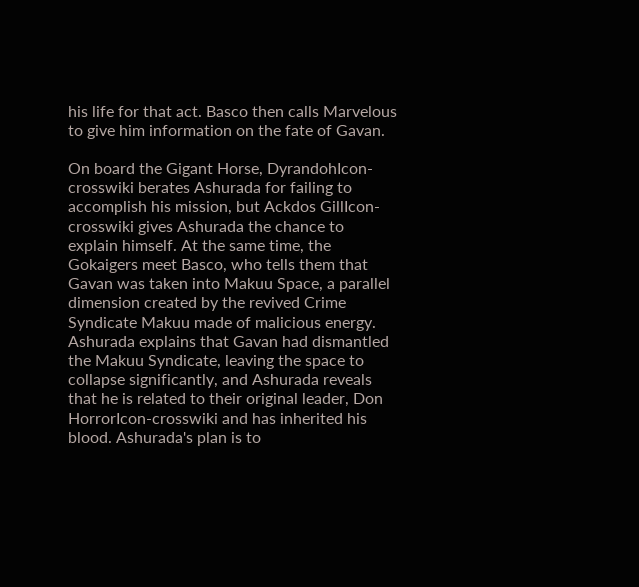his life for that act. Basco then calls Marvelous to give him information on the fate of Gavan.

On board the Gigant Horse, DyrandohIcon-crosswiki berates Ashurada for failing to accomplish his mission, but Ackdos GillIcon-crosswiki gives Ashurada the chance to explain himself. At the same time, the Gokaigers meet Basco, who tells them that Gavan was taken into Makuu Space, a parallel dimension created by the revived Crime Syndicate Makuu made of malicious energy. Ashurada explains that Gavan had dismantled the Makuu Syndicate, leaving the space to collapse significantly, and Ashurada reveals that he is related to their original leader, Don HorrorIcon-crosswiki and has inherited his blood. Ashurada's plan is to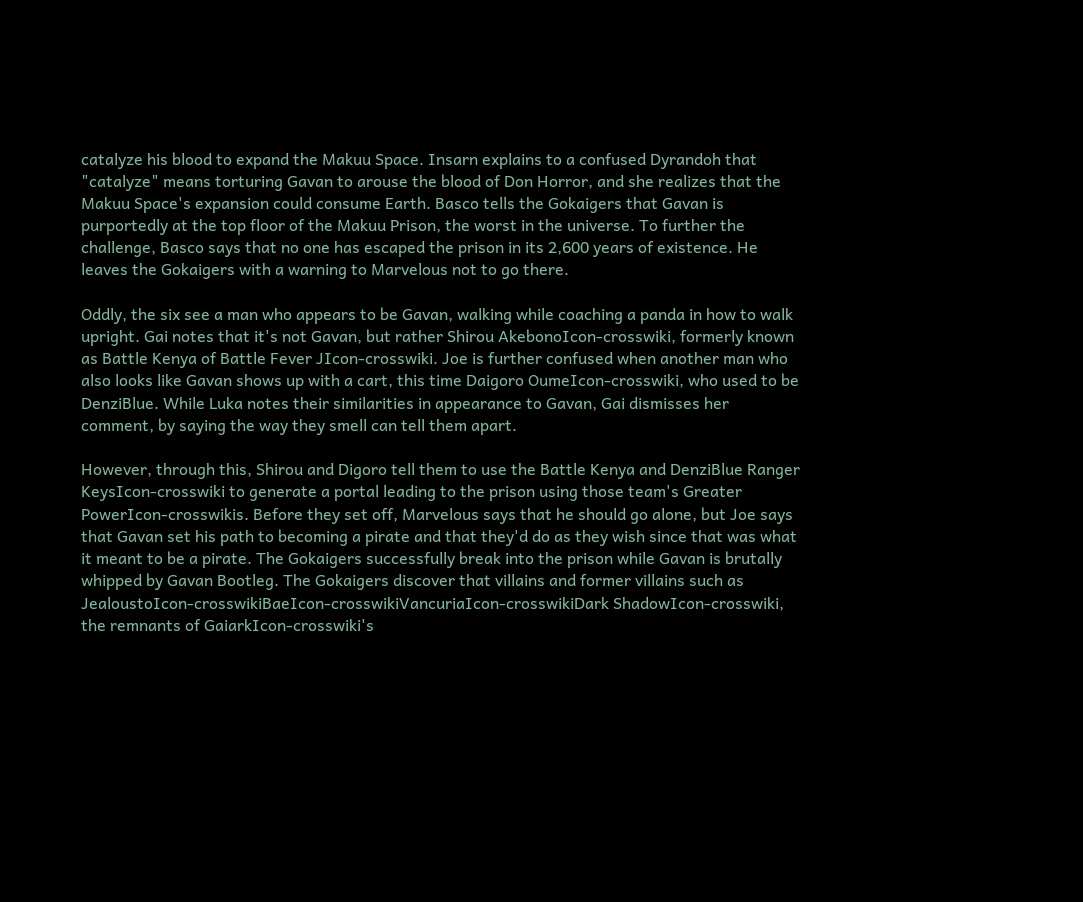catalyze his blood to expand the Makuu Space. Insarn explains to a confused Dyrandoh that "catalyze" means torturing Gavan to arouse the blood of Don Horror, and she realizes that the Makuu Space's expansion could consume Earth. Basco tells the Gokaigers that Gavan is purportedly at the top floor of the Makuu Prison, the worst in the universe. To further the challenge, Basco says that no one has escaped the prison in its 2,600 years of existence. He leaves the Gokaigers with a warning to Marvelous not to go there.

Oddly, the six see a man who appears to be Gavan, walking while coaching a panda in how to walk upright. Gai notes that it's not Gavan, but rather Shirou AkebonoIcon-crosswiki, formerly known as Battle Kenya of Battle Fever JIcon-crosswiki. Joe is further confused when another man who also looks like Gavan shows up with a cart, this time Daigoro OumeIcon-crosswiki, who used to be DenziBlue. While Luka notes their similarities in appearance to Gavan, Gai dismisses her comment, by saying the way they smell can tell them apart.

However, through this, Shirou and Digoro tell them to use the Battle Kenya and DenziBlue Ranger KeysIcon-crosswiki to generate a portal leading to the prison using those team's Greater PowerIcon-crosswikis. Before they set off, Marvelous says that he should go alone, but Joe says that Gavan set his path to becoming a pirate and that they'd do as they wish since that was what it meant to be a pirate. The Gokaigers successfully break into the prison while Gavan is brutally whipped by Gavan Bootleg. The Gokaigers discover that villains and former villains such as JealoustoIcon-crosswikiBaeIcon-crosswikiVancuriaIcon-crosswikiDark ShadowIcon-crosswiki, the remnants of GaiarkIcon-crosswiki's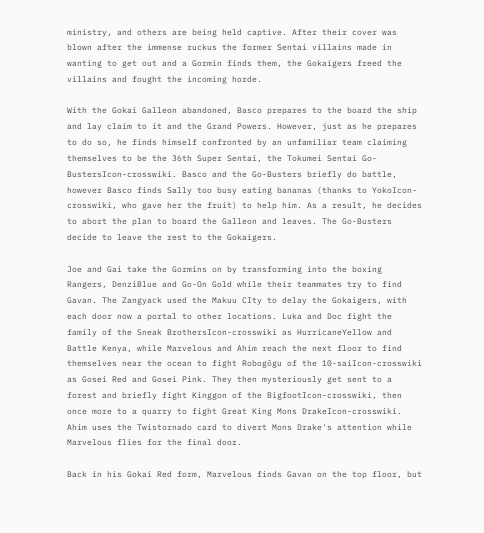ministry, and others are being held captive. After their cover was blown after the immense ruckus the former Sentai villains made in wanting to get out and a Gormin finds them, the Gokaigers freed the villains and fought the incoming horde.

With the Gokai Galleon abandoned, Basco prepares to the board the ship and lay claim to it and the Grand Powers. However, just as he prepares to do so, he finds himself confronted by an unfamiliar team claiming themselves to be the 36th Super Sentai, the Tokumei Sentai Go-BustersIcon-crosswiki. Basco and the Go-Busters briefly do battle, however Basco finds Sally too busy eating bananas (thanks to YokoIcon-crosswiki, who gave her the fruit) to help him. As a result, he decides to abort the plan to board the Galleon and leaves. The Go-Busters decide to leave the rest to the Gokaigers.

Joe and Gai take the Gormins on by transforming into the boxing Rangers, DenziBlue and Go-On Gold while their teammates try to find Gavan. The Zangyack used the Makuu CIty to delay the Gokaigers, with each door now a portal to other locations. Luka and Doc fight the family of the Sneak BrothersIcon-crosswiki as HurricaneYellow and Battle Kenya, while Marvelous and Ahim reach the next floor to find themselves near the ocean to fight Robogōgu of the 10-saiIcon-crosswiki as Gosei Red and Gosei Pink. They then mysteriously get sent to a forest and briefly fight Kinggon of the BigfootIcon-crosswiki, then once more to a quarry to fight Great King Mons DrakeIcon-crosswiki. Ahim uses the Twistornado card to divert Mons Drake's attention while Marvelous flies for the final door.

Back in his Gokai Red form, Marvelous finds Gavan on the top floor, but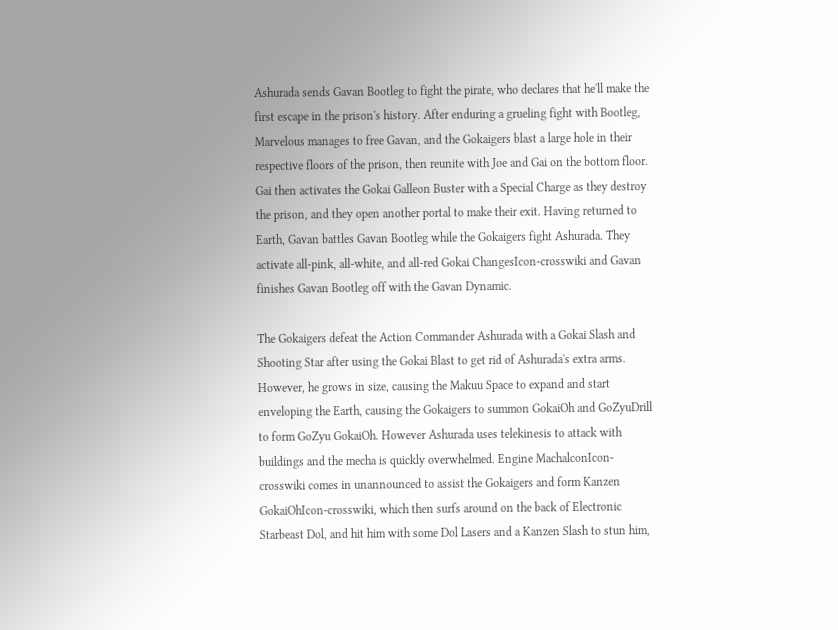Ashurada sends Gavan Bootleg to fight the pirate, who declares that he'll make the first escape in the prison's history. After enduring a grueling fight with Bootleg, Marvelous manages to free Gavan, and the Gokaigers blast a large hole in their respective floors of the prison, then reunite with Joe and Gai on the bottom floor. Gai then activates the Gokai Galleon Buster with a Special Charge as they destroy the prison, and they open another portal to make their exit. Having returned to Earth, Gavan battles Gavan Bootleg while the Gokaigers fight Ashurada. They activate all-pink, all-white, and all-red Gokai ChangesIcon-crosswiki and Gavan finishes Gavan Bootleg off with the Gavan Dynamic.

The Gokaigers defeat the Action Commander Ashurada with a Gokai Slash and Shooting Star after using the Gokai Blast to get rid of Ashurada's extra arms. However, he grows in size, causing the Makuu Space to expand and start enveloping the Earth, causing the Gokaigers to summon GokaiOh and GoZyuDrill to form GoZyu GokaiOh. However Ashurada uses telekinesis to attack with buildings and the mecha is quickly overwhelmed. Engine MachalconIcon-crosswiki comes in unannounced to assist the Gokaigers and form Kanzen GokaiOhIcon-crosswiki, which then surfs around on the back of Electronic Starbeast Dol, and hit him with some Dol Lasers and a Kanzen Slash to stun him,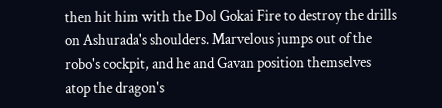then hit him with the Dol Gokai Fire to destroy the drills on Ashurada's shoulders. Marvelous jumps out of the robo's cockpit, and he and Gavan position themselves atop the dragon's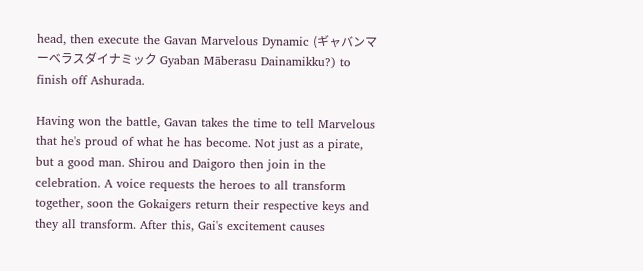head, then execute the Gavan Marvelous Dynamic (ギャバンマーベラスダイナミック Gyaban Māberasu Dainamikku?) to finish off Ashurada.

Having won the battle, Gavan takes the time to tell Marvelous that he's proud of what he has become. Not just as a pirate, but a good man. Shirou and Daigoro then join in the celebration. A voice requests the heroes to all transform together, soon the Gokaigers return their respective keys and they all transform. After this, Gai's excitement causes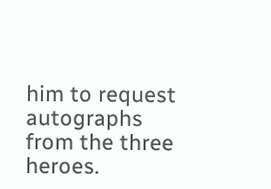him to request autographs from the three heroes.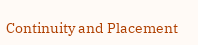Continuity and Placement